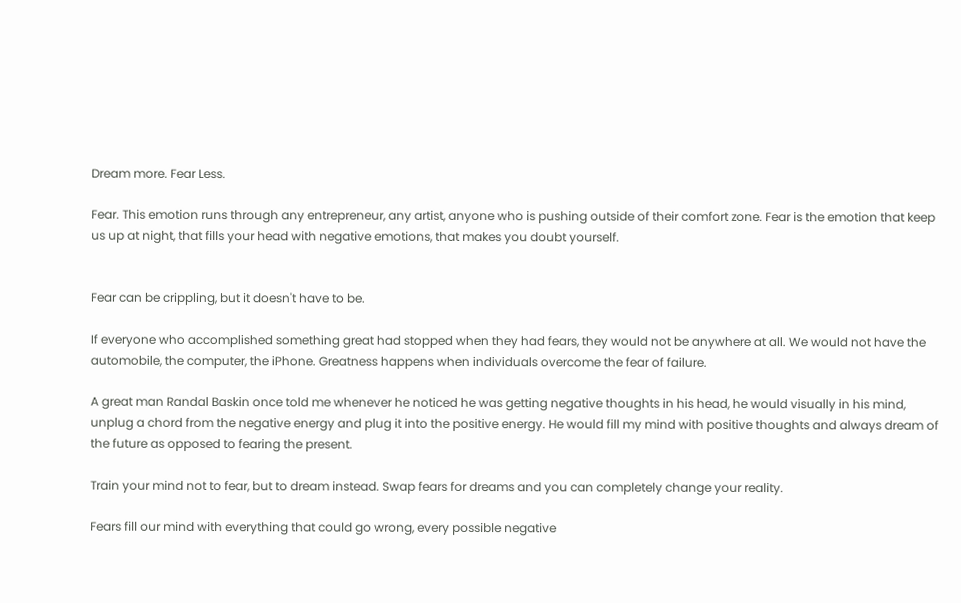Dream more. Fear Less.

Fear. This emotion runs through any entrepreneur, any artist, anyone who is pushing outside of their comfort zone. Fear is the emotion that keep us up at night, that fills your head with negative emotions, that makes you doubt yourself.


Fear can be crippling, but it doesn't have to be.

If everyone who accomplished something great had stopped when they had fears, they would not be anywhere at all. We would not have the automobile, the computer, the iPhone. Greatness happens when individuals overcome the fear of failure.

A great man Randal Baskin once told me whenever he noticed he was getting negative thoughts in his head, he would visually in his mind, unplug a chord from the negative energy and plug it into the positive energy. He would fill my mind with positive thoughts and always dream of the future as opposed to fearing the present.

Train your mind not to fear, but to dream instead. Swap fears for dreams and you can completely change your reality.

Fears fill our mind with everything that could go wrong, every possible negative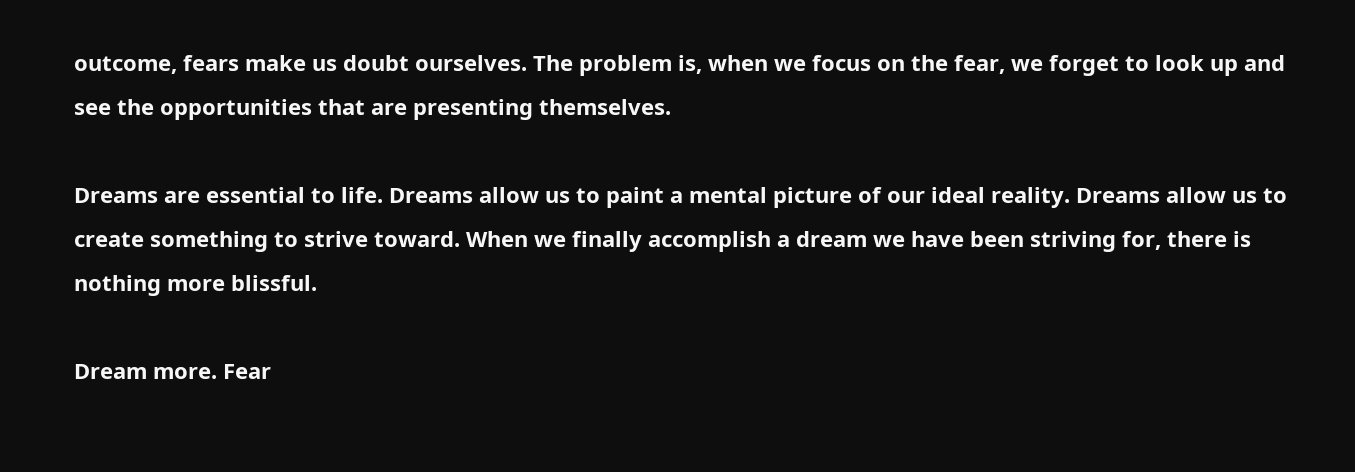outcome, fears make us doubt ourselves. The problem is, when we focus on the fear, we forget to look up and see the opportunities that are presenting themselves.

Dreams are essential to life. Dreams allow us to paint a mental picture of our ideal reality. Dreams allow us to create something to strive toward. When we finally accomplish a dream we have been striving for, there is nothing more blissful.

Dream more. Fear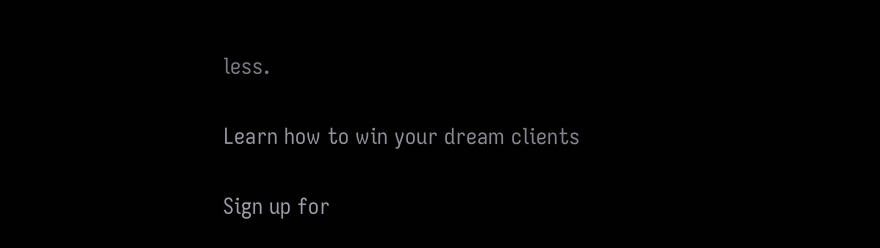less.

Learn how to win your dream clients

Sign up for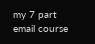my 7 part email course